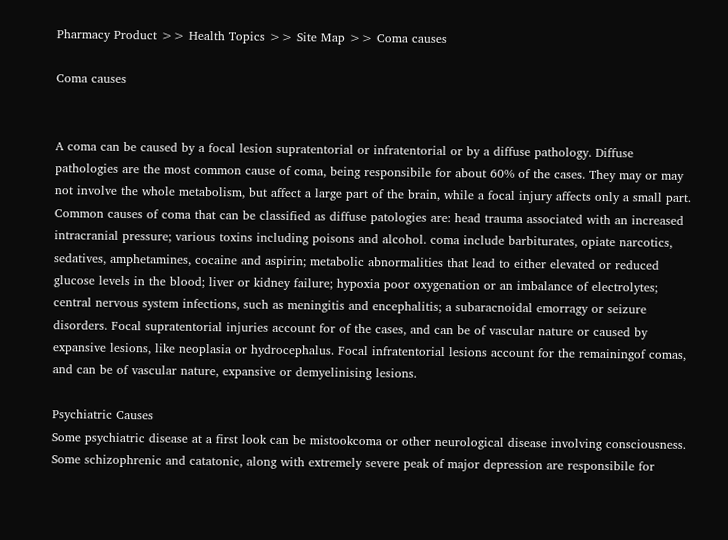Pharmacy Product >> Health Topics >> Site Map >> Coma causes

Coma causes


A coma can be caused by a focal lesion supratentorial or infratentorial or by a diffuse pathology. Diffuse pathologies are the most common cause of coma, being responsibile for about 60% of the cases. They may or may not involve the whole metabolism, but affect a large part of the brain, while a focal injury affects only a small part. Common causes of coma that can be classified as diffuse patologies are: head trauma associated with an increased intracranial pressure; various toxins including poisons and alcohol. coma include barbiturates, opiate narcotics, sedatives, amphetamines, cocaine and aspirin; metabolic abnormalities that lead to either elevated or reduced glucose levels in the blood; liver or kidney failure; hypoxia poor oxygenation or an imbalance of electrolytes; central nervous system infections, such as meningitis and encephalitis; a subaracnoidal emorragy or seizure disorders. Focal supratentorial injuries account for of the cases, and can be of vascular nature or caused by expansive lesions, like neoplasia or hydrocephalus. Focal infratentorial lesions account for the remainingof comas, and can be of vascular nature, expansive or demyelinising lesions.

Psychiatric Causes
Some psychiatric disease at a first look can be mistookcoma or other neurological disease involving consciousness. Some schizophrenic and catatonic, along with extremely severe peak of major depression are responsibile for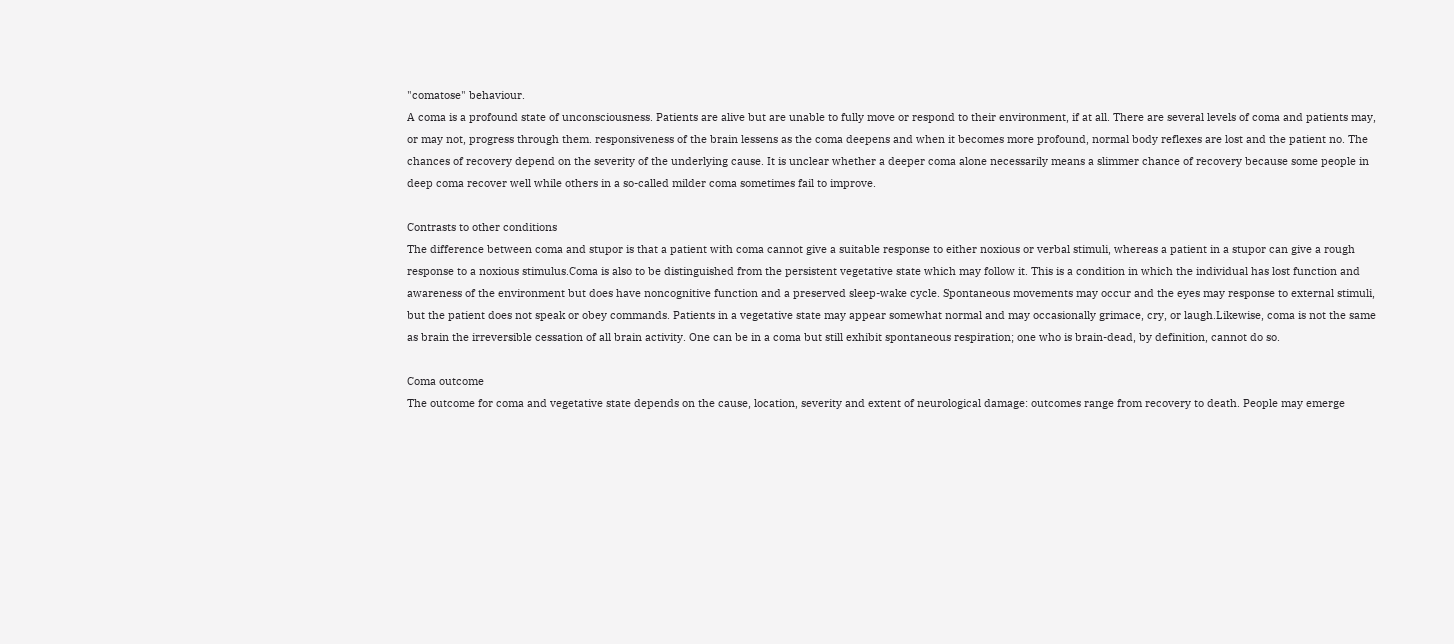"comatose" behaviour.
A coma is a profound state of unconsciousness. Patients are alive but are unable to fully move or respond to their environment, if at all. There are several levels of coma and patients may, or may not, progress through them. responsiveness of the brain lessens as the coma deepens and when it becomes more profound, normal body reflexes are lost and the patient no. The chances of recovery depend on the severity of the underlying cause. It is unclear whether a deeper coma alone necessarily means a slimmer chance of recovery because some people in deep coma recover well while others in a so-called milder coma sometimes fail to improve.

Contrasts to other conditions
The difference between coma and stupor is that a patient with coma cannot give a suitable response to either noxious or verbal stimuli, whereas a patient in a stupor can give a rough response to a noxious stimulus.Coma is also to be distinguished from the persistent vegetative state which may follow it. This is a condition in which the individual has lost function and awareness of the environment but does have noncognitive function and a preserved sleep-wake cycle. Spontaneous movements may occur and the eyes may response to external stimuli, but the patient does not speak or obey commands. Patients in a vegetative state may appear somewhat normal and may occasionally grimace, cry, or laugh.Likewise, coma is not the same as brain the irreversible cessation of all brain activity. One can be in a coma but still exhibit spontaneous respiration; one who is brain-dead, by definition, cannot do so.

Coma outcome
The outcome for coma and vegetative state depends on the cause, location, severity and extent of neurological damage: outcomes range from recovery to death. People may emerge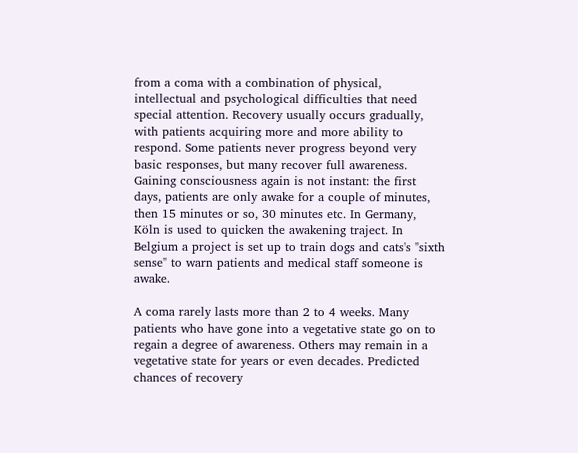from a coma with a combination of physical, intellectual and psychological difficulties that need special attention. Recovery usually occurs gradually, with patients acquiring more and more ability to respond. Some patients never progress beyond very basic responses, but many recover full awareness. Gaining consciousness again is not instant: the first days, patients are only awake for a couple of minutes, then 15 minutes or so, 30 minutes etc. In Germany, Köln is used to quicken the awakening traject. In Belgium a project is set up to train dogs and cats's "sixth sense" to warn patients and medical staff someone is awake.

A coma rarely lasts more than 2 to 4 weeks. Many patients who have gone into a vegetative state go on to regain a degree of awareness. Others may remain in a vegetative state for years or even decades. Predicted chances of recovery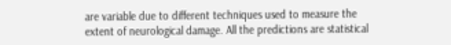are variable due to different techniques used to measure the extent of neurological damage. All the predictions are statistical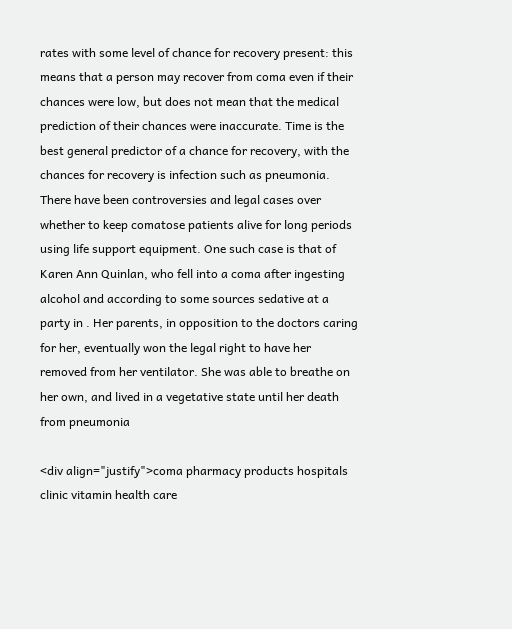rates with some level of chance for recovery present: this means that a person may recover from coma even if their chances were low, but does not mean that the medical prediction of their chances were inaccurate. Time is the best general predictor of a chance for recovery, with the chances for recovery is infection such as pneumonia. There have been controversies and legal cases over whether to keep comatose patients alive for long periods using life support equipment. One such case is that of Karen Ann Quinlan, who fell into a coma after ingesting alcohol and according to some sources sedative at a party in . Her parents, in opposition to the doctors caring for her, eventually won the legal right to have her removed from her ventilator. She was able to breathe on her own, and lived in a vegetative state until her death from pneumonia

<div align="justify">coma pharmacy products hospitals clinic vitamin health care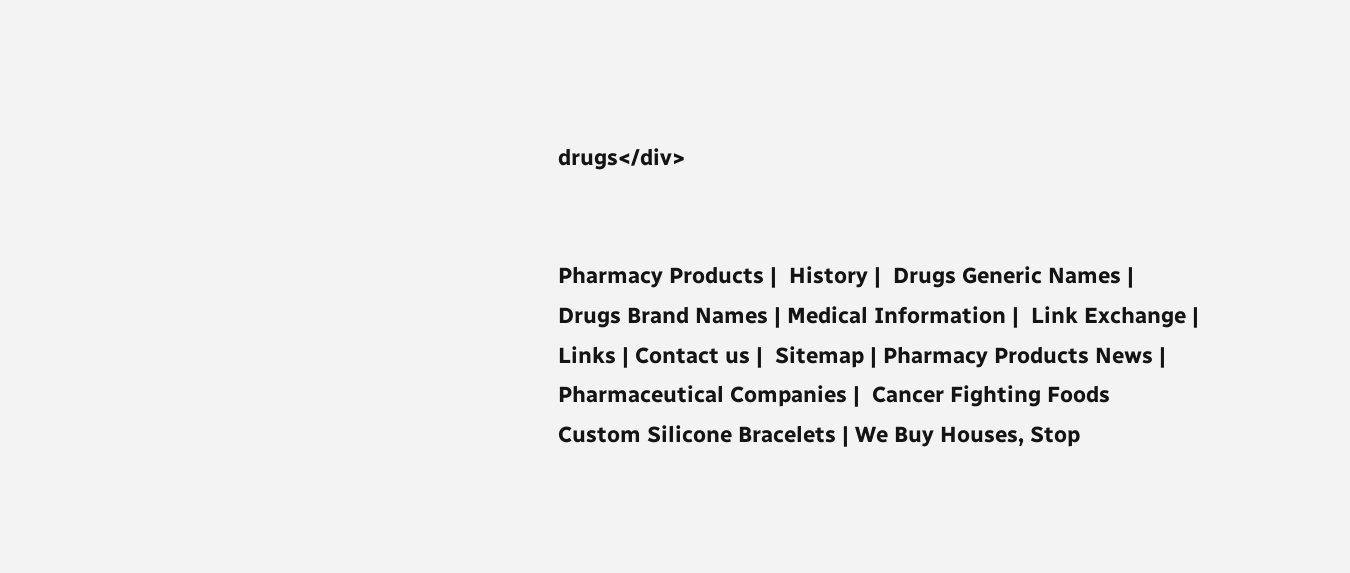drugs</div>


Pharmacy Products |  History |  Drugs Generic Names |  Drugs Brand Names | Medical Information |  Link Exchange |  Links | Contact us |  Sitemap | Pharmacy Products News |  Pharmaceutical Companies |  Cancer Fighting Foods
Custom Silicone Bracelets | We Buy Houses, Stop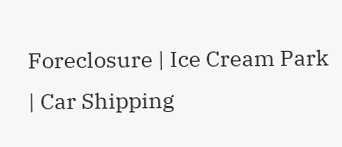Foreclosure | Ice Cream Park | Car Shipping